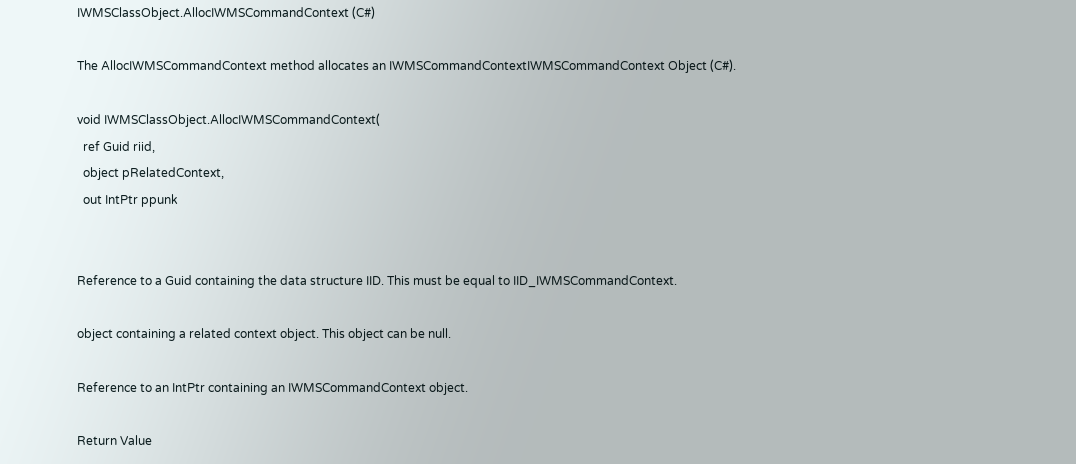IWMSClassObject.AllocIWMSCommandContext (C#)

The AllocIWMSCommandContext method allocates an IWMSCommandContextIWMSCommandContext Object (C#).

void IWMSClassObject.AllocIWMSCommandContext(
  ref Guid riid,
  object pRelatedContext,
  out IntPtr ppunk


Reference to a Guid containing the data structure IID. This must be equal to IID_IWMSCommandContext.

object containing a related context object. This object can be null.

Reference to an IntPtr containing an IWMSCommandContext object.

Return Value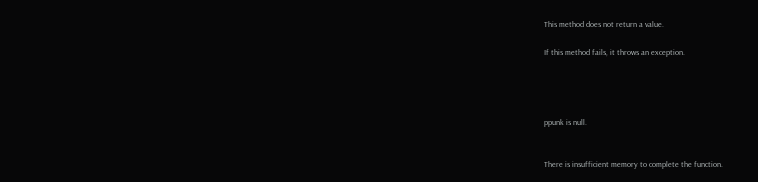This method does not return a value.

If this method fails, it throws an exception.




ppunk is null.


There is insufficient memory to complete the function.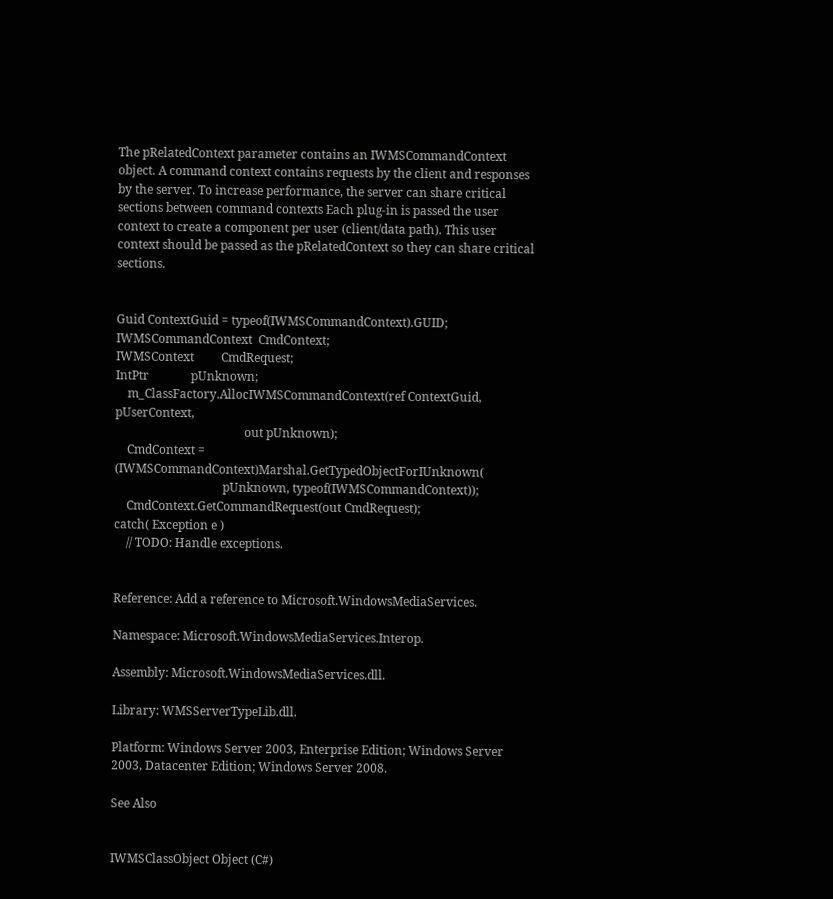The pRelatedContext parameter contains an IWMSCommandContext object. A command context contains requests by the client and responses by the server. To increase performance, the server can share critical sections between command contexts Each plug-in is passed the user context to create a component per user (client/data path). This user context should be passed as the pRelatedContext so they can share critical sections.


Guid ContextGuid = typeof(IWMSCommandContext).GUID;
IWMSCommandContext  CmdContext;
IWMSContext         CmdRequest;
IntPtr              pUnknown;
    m_ClassFactory.AllocIWMSCommandContext(ref ContextGuid, pUserContext,
                                           out pUnknown);
    CmdContext = (IWMSCommandContext)Marshal.GetTypedObjectForIUnknown(
                                    pUnknown, typeof(IWMSCommandContext));
    CmdContext.GetCommandRequest(out CmdRequest);
catch( Exception e )
    // TODO: Handle exceptions.


Reference: Add a reference to Microsoft.WindowsMediaServices.

Namespace: Microsoft.WindowsMediaServices.Interop.

Assembly: Microsoft.WindowsMediaServices.dll.

Library: WMSServerTypeLib.dll.

Platform: Windows Server 2003, Enterprise Edition; Windows Server 2003, Datacenter Edition; Windows Server 2008.

See Also


IWMSClassObject Object (C#)